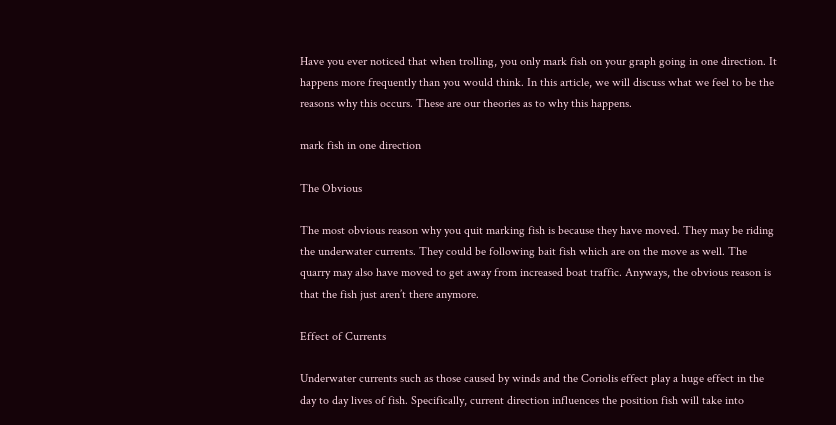Have you ever noticed that when trolling, you only mark fish on your graph going in one direction. It happens more frequently than you would think. In this article, we will discuss what we feel to be the reasons why this occurs. These are our theories as to why this happens.

mark fish in one direction

The Obvious

The most obvious reason why you quit marking fish is because they have moved. They may be riding the underwater currents. They could be following bait fish which are on the move as well. The quarry may also have moved to get away from increased boat traffic. Anyways, the obvious reason is that the fish just aren’t there anymore.

Effect of Currents

Underwater currents such as those caused by winds and the Coriolis effect play a huge effect in the day to day lives of fish. Specifically, current direction influences the position fish will take into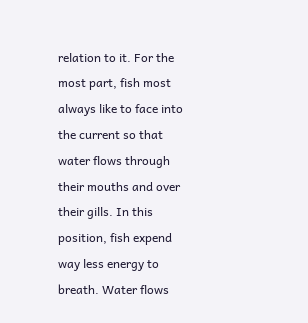relation to it. For the most part, fish most always like to face into the current so that water flows through their mouths and over their gills. In this position, fish expend way less energy to breath. Water flows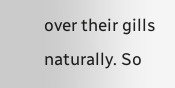over their gills naturally. So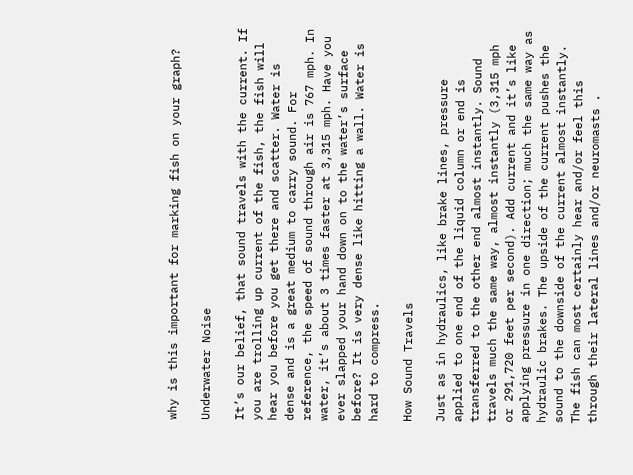why is this important for marking fish on your graph?

Underwater Noise

It’s our belief, that sound travels with the current. If you are trolling up current of the fish, the fish will hear you before you get there and scatter. Water is dense and is a great medium to carry sound. For reference, the speed of sound through air is 767 mph. In water, it’s about 3 times faster at 3,315 mph. Have you ever slapped your hand down on to the water’s surface before? It is very dense like hitting a wall. Water is hard to compress.

How Sound Travels

Just as in hydraulics, like brake lines, pressure applied to one end of the liquid column or end is transferred to the other end almost instantly. Sound travels much the same way, almost instantly (3,315 mph or 291,720 feet per second). Add current and it’s like applying pressure in one direction; much the same way as hydraulic brakes. The upside of the current pushes the sound to the downside of the current almost instantly. The fish can most certainly hear and/or feel this through their lateral lines and/or neuromasts .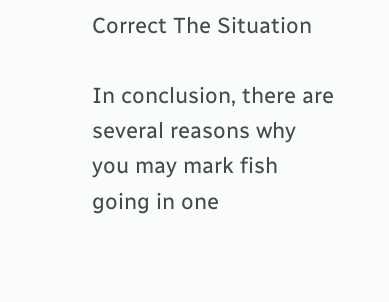Correct The Situation

In conclusion, there are several reasons why you may mark fish going in one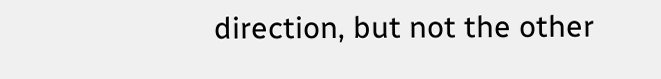direction, but not the other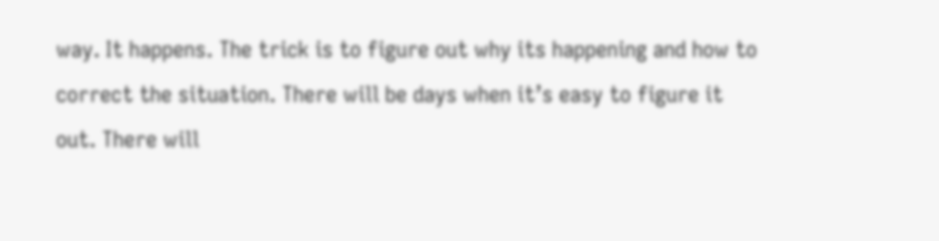way. It happens. The trick is to figure out why its happening and how to correct the situation. There will be days when it’s easy to figure it out. There will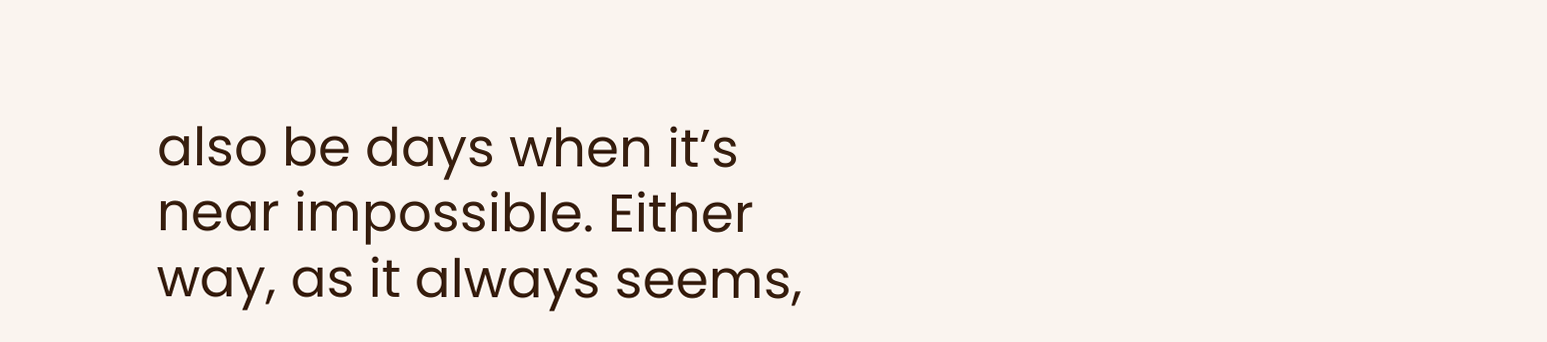also be days when it’s near impossible. Either way, as it always seems,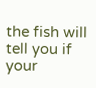the fish will tell you if your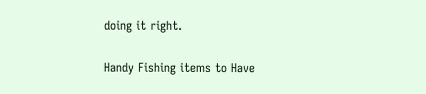doing it right.

Handy Fishing items to Have